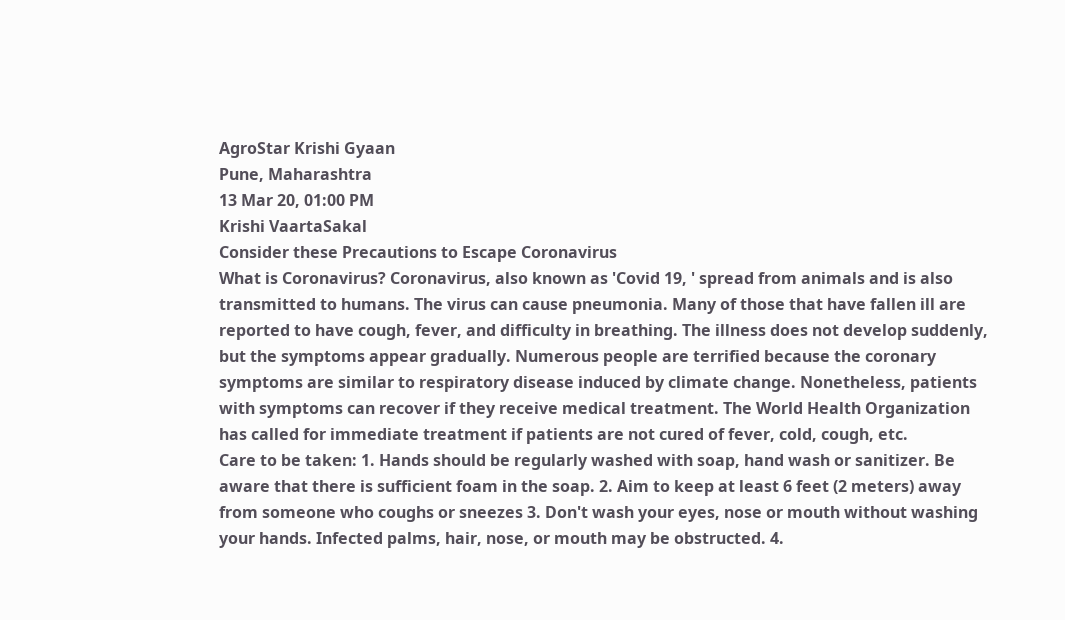AgroStar Krishi Gyaan
Pune, Maharashtra
13 Mar 20, 01:00 PM
Krishi VaartaSakal
Consider these Precautions to Escape Coronavirus
What is Coronavirus? Coronavirus, also known as 'Covid 19, ' spread from animals and is also transmitted to humans. The virus can cause pneumonia. Many of those that have fallen ill are reported to have cough, fever, and difficulty in breathing. The illness does not develop suddenly, but the symptoms appear gradually. Numerous people are terrified because the coronary symptoms are similar to respiratory disease induced by climate change. Nonetheless, patients with symptoms can recover if they receive medical treatment. The World Health Organization has called for immediate treatment if patients are not cured of fever, cold, cough, etc.
Care to be taken: 1. Hands should be regularly washed with soap, hand wash or sanitizer. Be aware that there is sufficient foam in the soap. 2. Aim to keep at least 6 feet (2 meters) away from someone who coughs or sneezes 3. Don't wash your eyes, nose or mouth without washing your hands. Infected palms, hair, nose, or mouth may be obstructed. 4.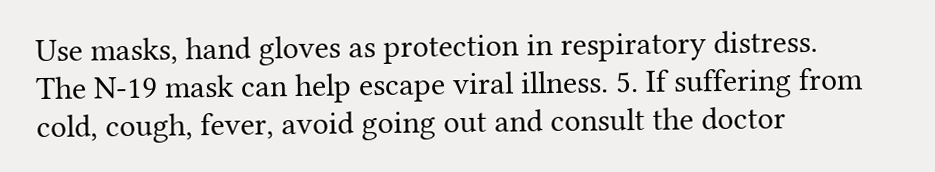Use masks, hand gloves as protection in respiratory distress. The N-19 mask can help escape viral illness. 5. If suffering from cold, cough, fever, avoid going out and consult the doctor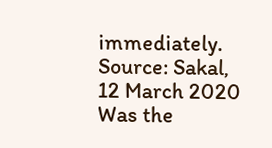immediately. Source: Sakal, 12 March 2020 Was the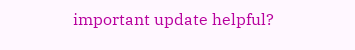important update helpful?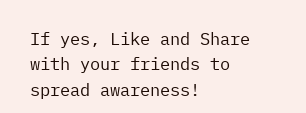If yes, Like and Share with your friends to spread awareness!